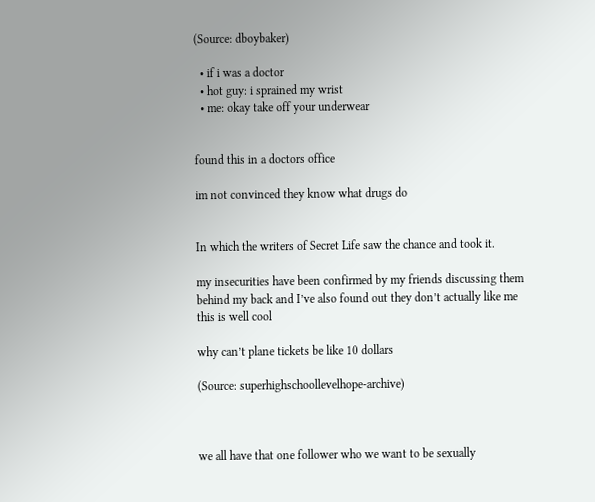(Source: dboybaker)

  • if i was a doctor
  • hot guy: i sprained my wrist
  • me: okay take off your underwear


found this in a doctors office

im not convinced they know what drugs do


In which the writers of Secret Life saw the chance and took it.

my insecurities have been confirmed by my friends discussing them behind my back and I’ve also found out they don’t actually like me this is well cool

why can’t plane tickets be like 10 dollars

(Source: superhighschoollevelhope-archive)



we all have that one follower who we want to be sexually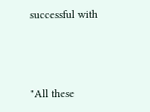successful with



"All these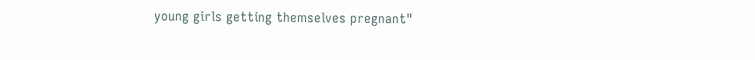young girls getting themselves pregnant"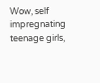Wow, self impregnating teenage girls,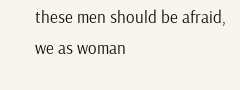these men should be afraid, we as woman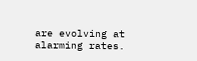are evolving at alarming rates.